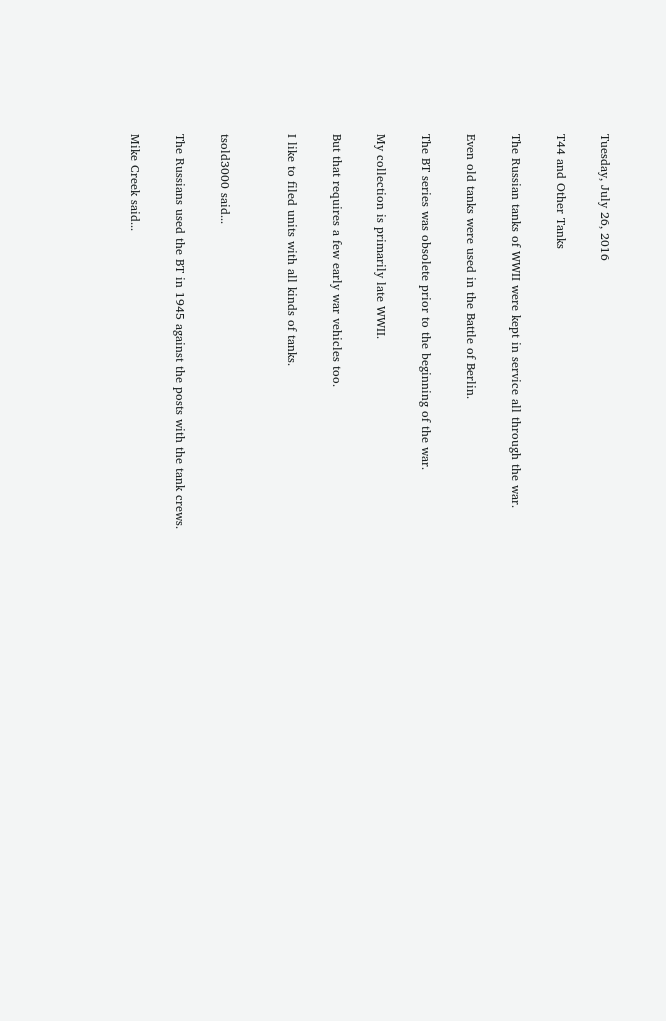Tuesday, July 26, 2016

T44 and Other Tanks

The Russian tanks of WWII were kept in service all through the war.

Even old tanks were used in the Battle of Berlin.

The BT series was obsolete prior to the beginning of the war.

My collection is primarily late WWII.

But that requires a few early war vehicles too.

I like to filed units with all kinds of tanks.


tsold3000 said...

The Russians used the BT in 1945 against the posts with the tank crews.

Mike Creek said...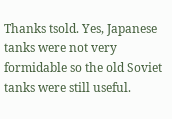Thanks tsold. Yes, Japanese tanks were not very formidable so the old Soviet tanks were still useful.